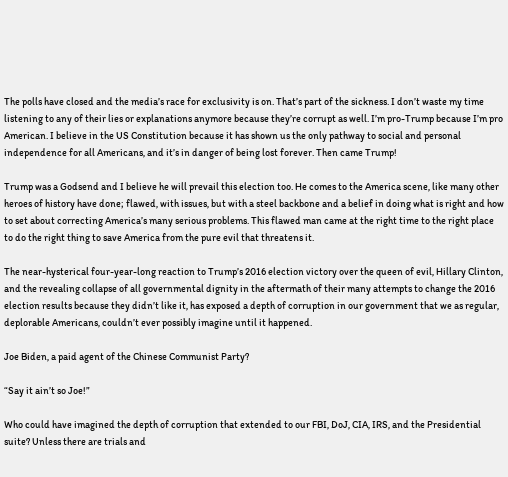The polls have closed and the media’s race for exclusivity is on. That’s part of the sickness. I don’t waste my time listening to any of their lies or explanations anymore because they’re corrupt as well. I’m pro-Trump because I’m pro American. I believe in the US Constitution because it has shown us the only pathway to social and personal independence for all Americans, and it’s in danger of being lost forever. Then came Trump!

Trump was a Godsend and I believe he will prevail this election too. He comes to the America scene, like many other heroes of history have done; flawed, with issues, but with a steel backbone and a belief in doing what is right and how to set about correcting America’s many serious problems. This flawed man came at the right time to the right place to do the right thing to save America from the pure evil that threatens it.

The near-hysterical four-year-long reaction to Trump’s 2016 election victory over the queen of evil, Hillary Clinton, and the revealing collapse of all governmental dignity in the aftermath of their many attempts to change the 2016 election results because they didn’t like it, has exposed a depth of corruption in our government that we as regular, deplorable Americans, couldn’t ever possibly imagine until it happened.

Joe Biden, a paid agent of the Chinese Communist Party?

“Say it ain’t so Joe!”

Who could have imagined the depth of corruption that extended to our FBI, DoJ, CIA, IRS, and the Presidential suite? Unless there are trials and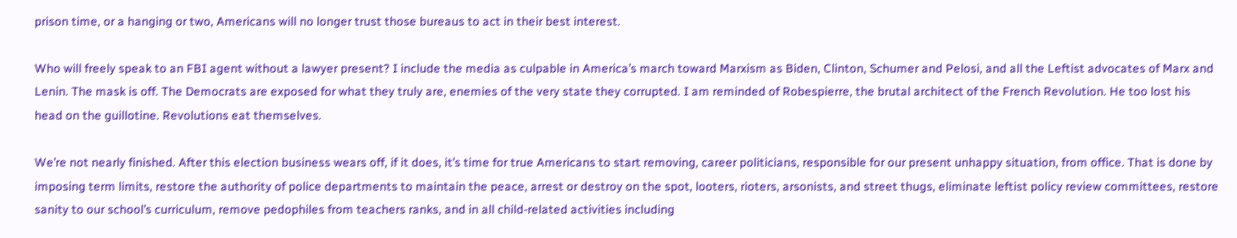prison time, or a hanging or two, Americans will no longer trust those bureaus to act in their best interest.

Who will freely speak to an FBI agent without a lawyer present? I include the media as culpable in America’s march toward Marxism as Biden, Clinton, Schumer and Pelosi, and all the Leftist advocates of Marx and Lenin. The mask is off. The Democrats are exposed for what they truly are, enemies of the very state they corrupted. I am reminded of Robespierre, the brutal architect of the French Revolution. He too lost his head on the guillotine. Revolutions eat themselves.

We’re not nearly finished. After this election business wears off, if it does, it’s time for true Americans to start removing, career politicians, responsible for our present unhappy situation, from office. That is done by imposing term limits, restore the authority of police departments to maintain the peace, arrest or destroy on the spot, looters, rioters, arsonists, and street thugs, eliminate leftist policy review committees, restore sanity to our school’s curriculum, remove pedophiles from teachers ranks, and in all child-related activities including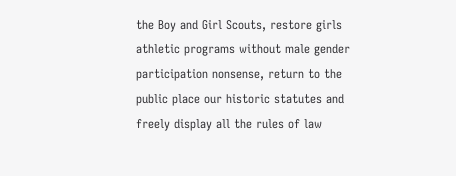the Boy and Girl Scouts, restore girls athletic programs without male gender participation nonsense, return to the public place our historic statutes and freely display all the rules of law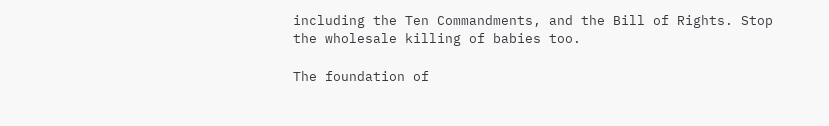including the Ten Commandments, and the Bill of Rights. Stop the wholesale killing of babies too.

The foundation of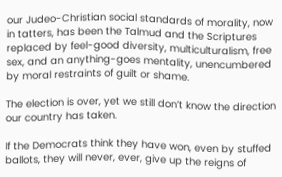our Judeo-Christian social standards of morality, now in tatters, has been the Talmud and the Scriptures replaced by feel-good diversity, multiculturalism, free sex, and an anything-goes mentality, unencumbered by moral restraints of guilt or shame.

The election is over, yet we still don’t know the direction our country has taken.

If the Democrats think they have won, even by stuffed ballots, they will never, ever, give up the reigns of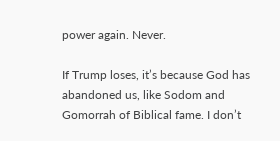power again. Never.

If Trump loses, it’s because God has abandoned us, like Sodom and Gomorrah of Biblical fame. I don’t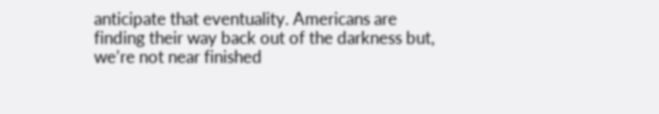anticipate that eventuality. Americans are finding their way back out of the darkness but, we’re not near finished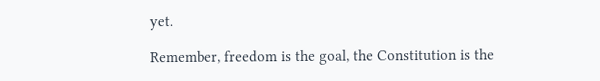yet.

Remember, freedom is the goal, the Constitution is the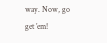way. Now, go get ’em!